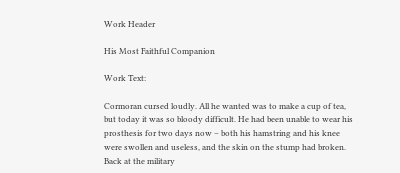Work Header

His Most Faithful Companion

Work Text:

Cormoran cursed loudly. All he wanted was to make a cup of tea, but today it was so bloody difficult. He had been unable to wear his prosthesis for two days now – both his hamstring and his knee were swollen and useless, and the skin on the stump had broken. Back at the military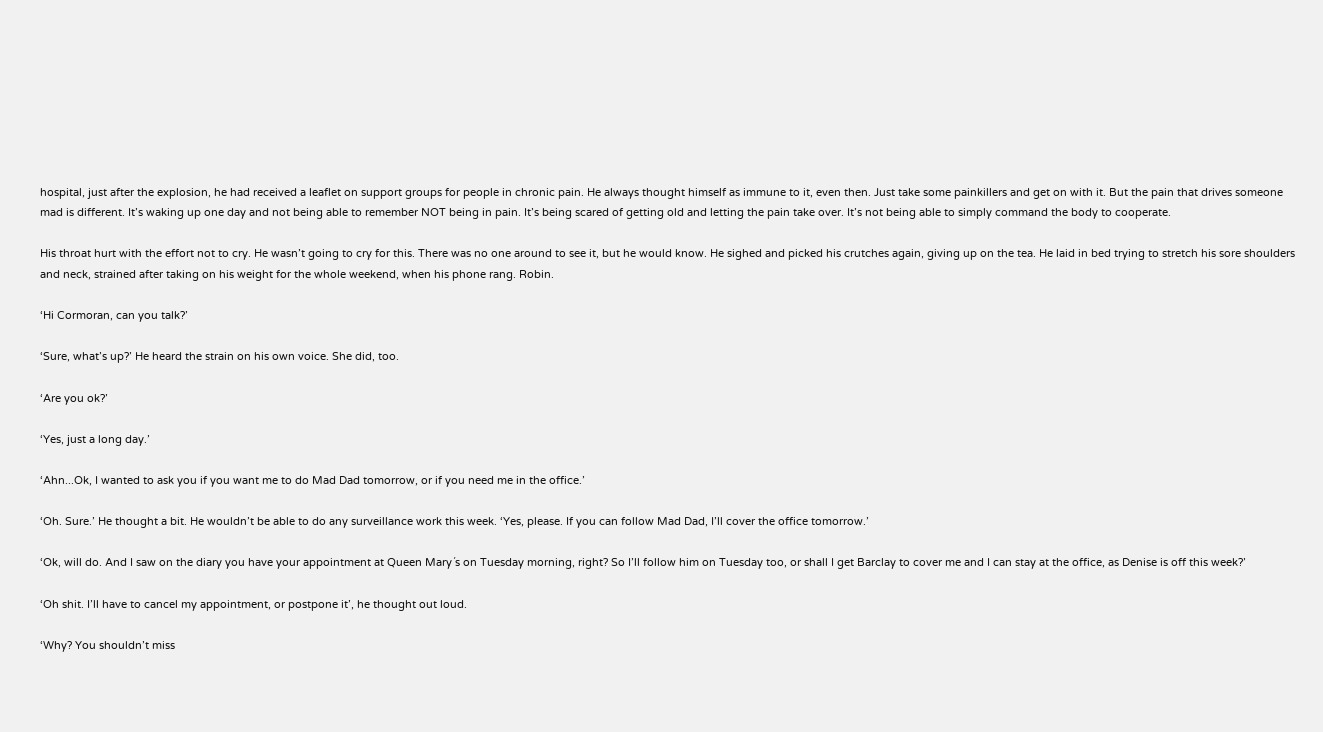hospital, just after the explosion, he had received a leaflet on support groups for people in chronic pain. He always thought himself as immune to it, even then. Just take some painkillers and get on with it. But the pain that drives someone mad is different. It’s waking up one day and not being able to remember NOT being in pain. It’s being scared of getting old and letting the pain take over. It’s not being able to simply command the body to cooperate.

His throat hurt with the effort not to cry. He wasn’t going to cry for this. There was no one around to see it, but he would know. He sighed and picked his crutches again, giving up on the tea. He laid in bed trying to stretch his sore shoulders and neck, strained after taking on his weight for the whole weekend, when his phone rang. Robin.

‘Hi Cormoran, can you talk?’

‘Sure, what’s up?’ He heard the strain on his own voice. She did, too.

‘Are you ok?’

‘Yes, just a long day.’

‘Ahn...Ok, I wanted to ask you if you want me to do Mad Dad tomorrow, or if you need me in the office.’

‘Oh. Sure.’ He thought a bit. He wouldn’t be able to do any surveillance work this week. ‘Yes, please. If you can follow Mad Dad, I’ll cover the office tomorrow.’

‘Ok, will do. And I saw on the diary you have your appointment at Queen Mary´s on Tuesday morning, right? So I’ll follow him on Tuesday too, or shall I get Barclay to cover me and I can stay at the office, as Denise is off this week?’

‘Oh shit. I’ll have to cancel my appointment, or postpone it’, he thought out loud.

‘Why? You shouldn’t miss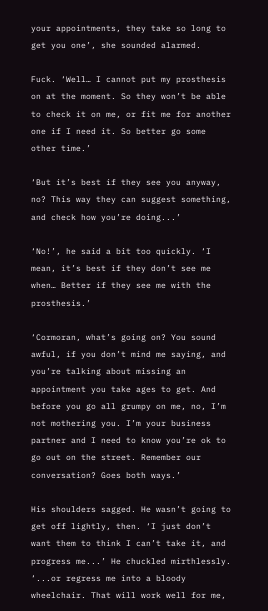your appointments, they take so long to get you one’, she sounded alarmed.

Fuck. ‘Well… I cannot put my prosthesis on at the moment. So they won’t be able to check it on me, or fit me for another one if I need it. So better go some other time.’

‘But it’s best if they see you anyway, no? This way they can suggest something, and check how you’re doing...’

‘No!’, he said a bit too quickly. ‘I mean, it’s best if they don’t see me when… Better if they see me with the prosthesis.’

‘Cormoran, what’s going on? You sound awful, if you don’t mind me saying, and you’re talking about missing an appointment you take ages to get. And before you go all grumpy on me, no, I’m not mothering you. I’m your business partner and I need to know you’re ok to go out on the street. Remember our conversation? Goes both ways.’

His shoulders sagged. He wasn’t going to get off lightly, then. ‘I just don’t want them to think I can’t take it, and progress me...’ He chuckled mirthlessly. ‘...or regress me into a bloody wheelchair. That will work well for me,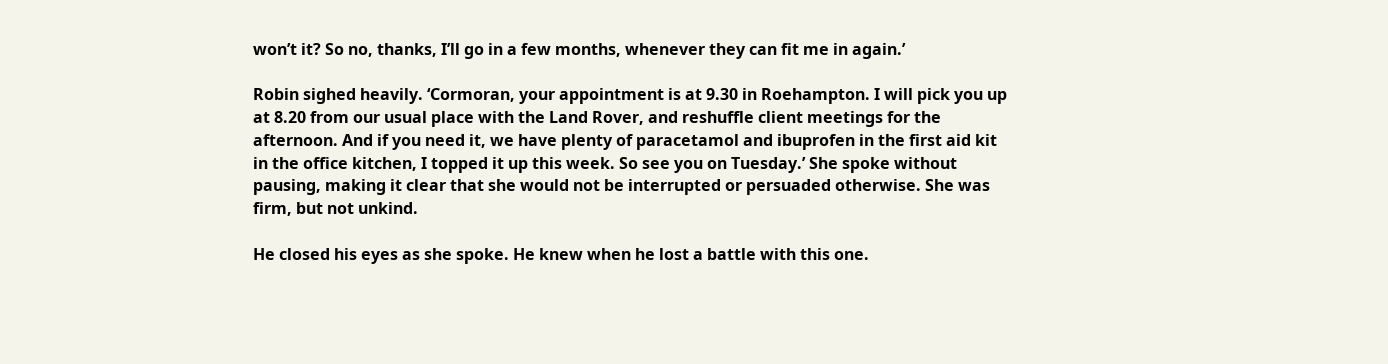won’t it? So no, thanks, I’ll go in a few months, whenever they can fit me in again.’

Robin sighed heavily. ‘Cormoran, your appointment is at 9.30 in Roehampton. I will pick you up at 8.20 from our usual place with the Land Rover, and reshuffle client meetings for the afternoon. And if you need it, we have plenty of paracetamol and ibuprofen in the first aid kit in the office kitchen, I topped it up this week. So see you on Tuesday.’ She spoke without pausing, making it clear that she would not be interrupted or persuaded otherwise. She was firm, but not unkind.

He closed his eyes as she spoke. He knew when he lost a battle with this one.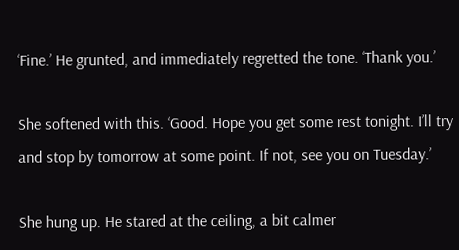‘Fine.’ He grunted, and immediately regretted the tone. ‘Thank you.’

She softened with this. ‘Good. Hope you get some rest tonight. I’ll try and stop by tomorrow at some point. If not, see you on Tuesday.’

She hung up. He stared at the ceiling, a bit calmer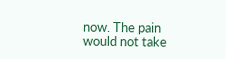now. The pain would not take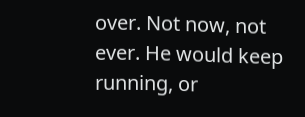over. Not now, not ever. He would keep running, or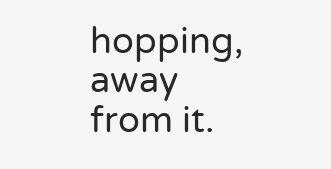hopping, away from it.